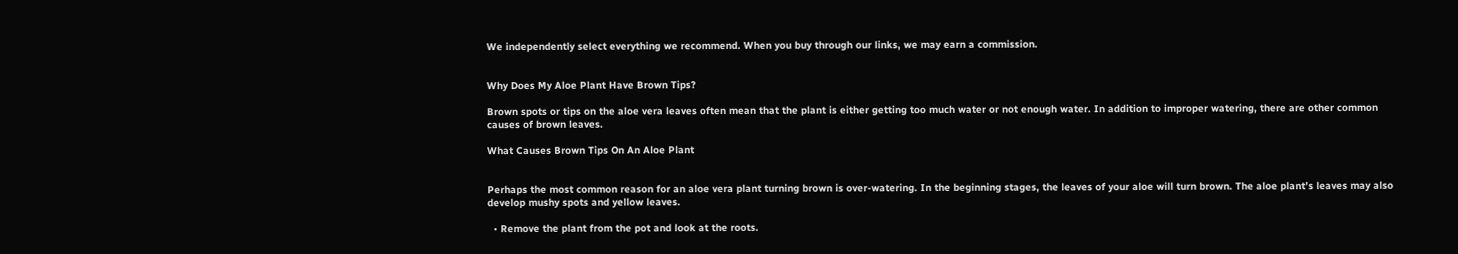We independently select everything we recommend. When you buy through our links, we may earn a commission.


Why Does My Aloe Plant Have Brown Tips?

Brown spots or tips on the aloe vera leaves often mean that the plant is either getting too much water or not enough water. In addition to improper watering, there are other common causes of brown leaves.

What Causes Brown Tips On An Aloe Plant


Perhaps the most common reason for an aloe vera plant turning brown is over-watering. In the beginning stages, the leaves of your aloe will turn brown. The aloe plant’s leaves may also develop mushy spots and yellow leaves.

  • Remove the plant from the pot and look at the roots.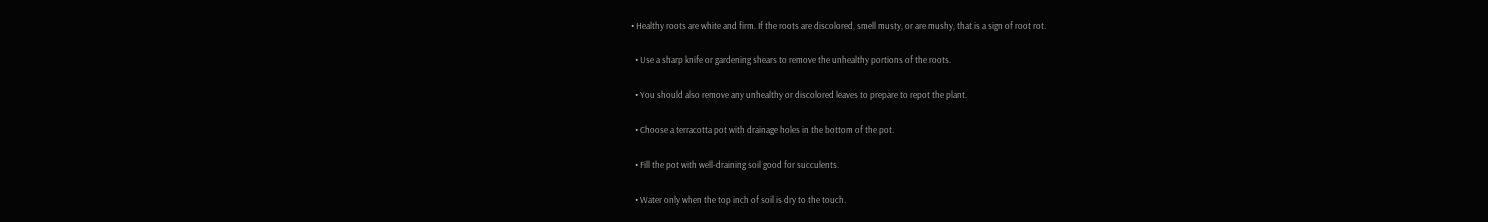• Healthy roots are white and firm. If the roots are discolored, smell musty, or are mushy, that is a sign of root rot.

  • Use a sharp knife or gardening shears to remove the unhealthy portions of the roots.

  • You should also remove any unhealthy or discolored leaves to prepare to repot the plant.

  • Choose a terracotta pot with drainage holes in the bottom of the pot.

  • Fill the pot with well-draining soil good for succulents.

  • Water only when the top inch of soil is dry to the touch.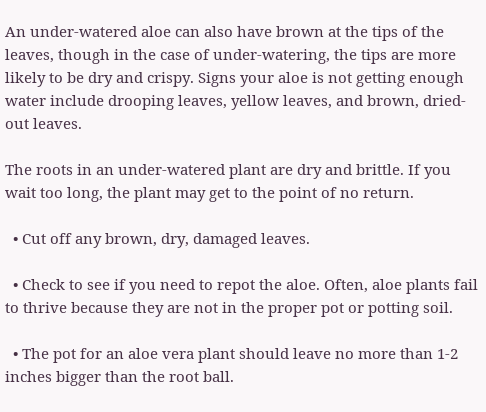An under-watered aloe can also have brown at the tips of the leaves, though in the case of under-watering, the tips are more likely to be dry and crispy. Signs your aloe is not getting enough water include drooping leaves, yellow leaves, and brown, dried-out leaves.

The roots in an under-watered plant are dry and brittle. If you wait too long, the plant may get to the point of no return.

  • Cut off any brown, dry, damaged leaves.

  • Check to see if you need to repot the aloe. Often, aloe plants fail to thrive because they are not in the proper pot or potting soil.

  • The pot for an aloe vera plant should leave no more than 1-2 inches bigger than the root ball.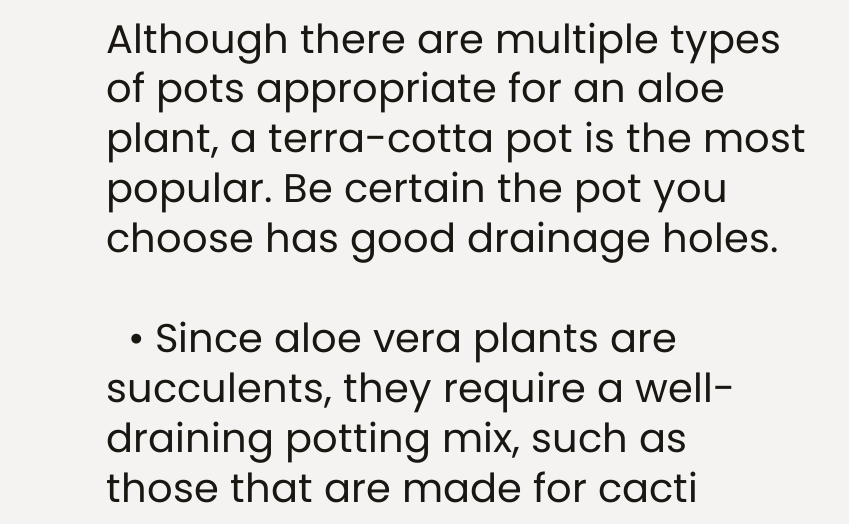Although there are multiple types of pots appropriate for an aloe plant, a terra-cotta pot is the most popular. Be certain the pot you choose has good drainage holes.

  • Since aloe vera plants are succulents, they require a well-draining potting mix, such as those that are made for cacti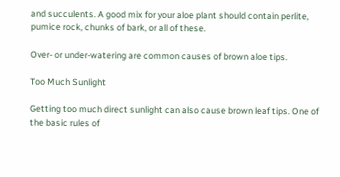and succulents. A good mix for your aloe plant should contain perlite, pumice rock, chunks of bark, or all of these.

Over- or under-watering are common causes of brown aloe tips.

Too Much Sunlight

Getting too much direct sunlight can also cause brown leaf tips. One of the basic rules of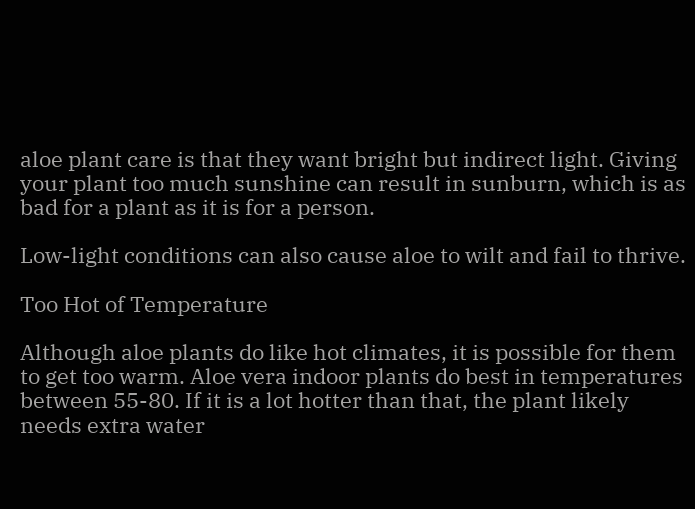aloe plant care is that they want bright but indirect light. Giving your plant too much sunshine can result in sunburn, which is as bad for a plant as it is for a person.

Low-light conditions can also cause aloe to wilt and fail to thrive.

Too Hot of Temperature

Although aloe plants do like hot climates, it is possible for them to get too warm. Aloe vera indoor plants do best in temperatures between 55-80. If it is a lot hotter than that, the plant likely needs extra water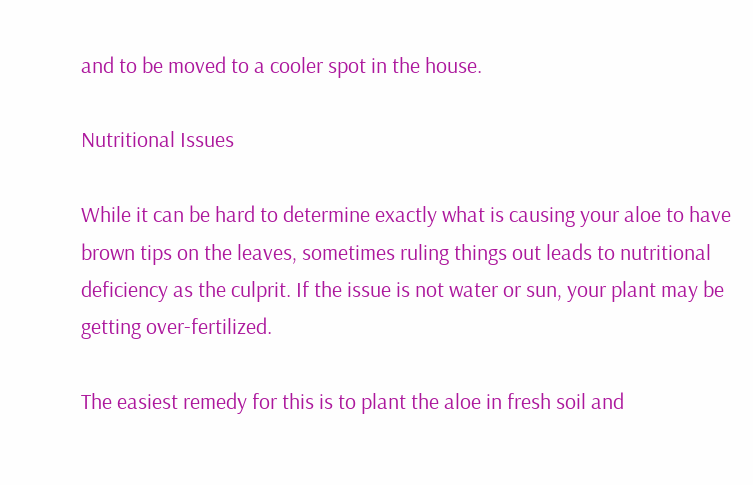and to be moved to a cooler spot in the house.

Nutritional Issues

While it can be hard to determine exactly what is causing your aloe to have brown tips on the leaves, sometimes ruling things out leads to nutritional deficiency as the culprit. If the issue is not water or sun, your plant may be getting over-fertilized.

The easiest remedy for this is to plant the aloe in fresh soil and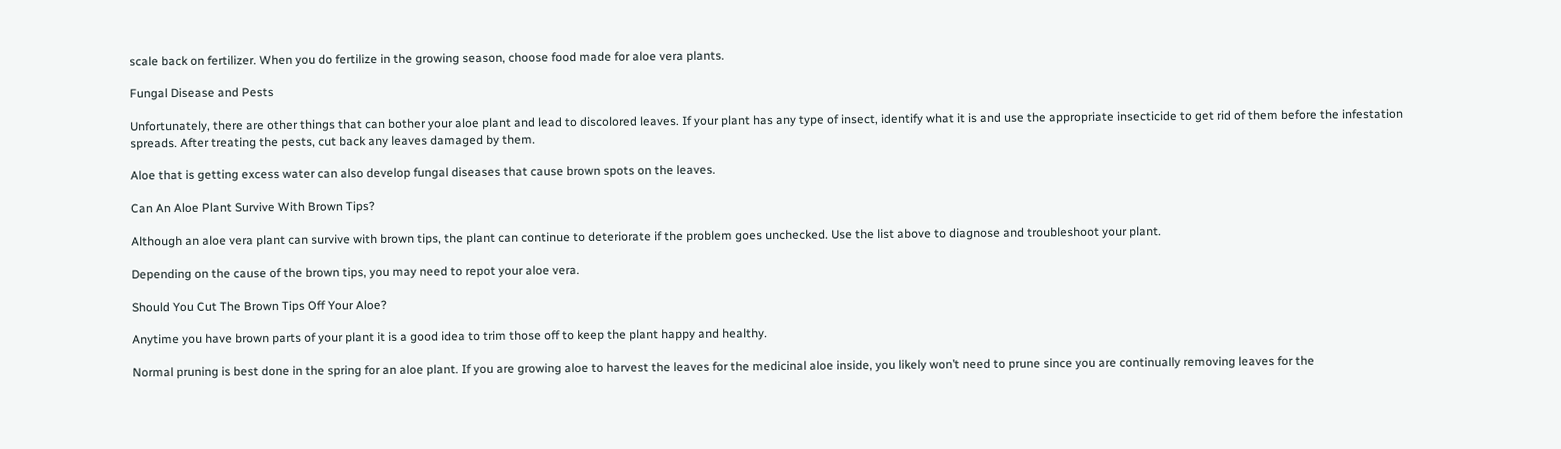scale back on fertilizer. When you do fertilize in the growing season, choose food made for aloe vera plants.

Fungal Disease and Pests

Unfortunately, there are other things that can bother your aloe plant and lead to discolored leaves. If your plant has any type of insect, identify what it is and use the appropriate insecticide to get rid of them before the infestation spreads. After treating the pests, cut back any leaves damaged by them.

Aloe that is getting excess water can also develop fungal diseases that cause brown spots on the leaves.

Can An Aloe Plant Survive With Brown Tips?

Although an aloe vera plant can survive with brown tips, the plant can continue to deteriorate if the problem goes unchecked. Use the list above to diagnose and troubleshoot your plant.

Depending on the cause of the brown tips, you may need to repot your aloe vera.

Should You Cut The Brown Tips Off Your Aloe?

Anytime you have brown parts of your plant it is a good idea to trim those off to keep the plant happy and healthy.

Normal pruning is best done in the spring for an aloe plant. If you are growing aloe to harvest the leaves for the medicinal aloe inside, you likely won’t need to prune since you are continually removing leaves for the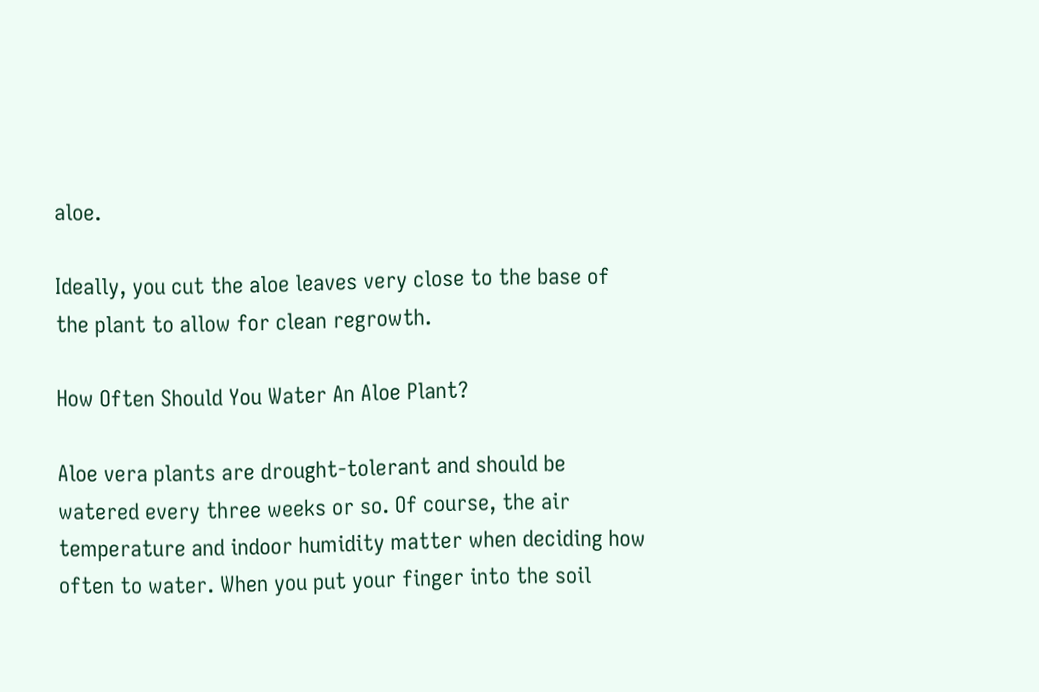aloe.

Ideally, you cut the aloe leaves very close to the base of the plant to allow for clean regrowth.

How Often Should You Water An Aloe Plant?

Aloe vera plants are drought-tolerant and should be watered every three weeks or so. Of course, the air temperature and indoor humidity matter when deciding how often to water. When you put your finger into the soil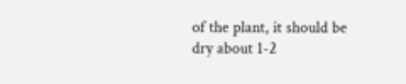of the plant, it should be dry about 1-2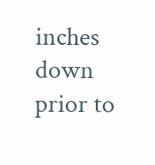inches down prior to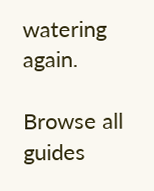watering again.

Browse all guides